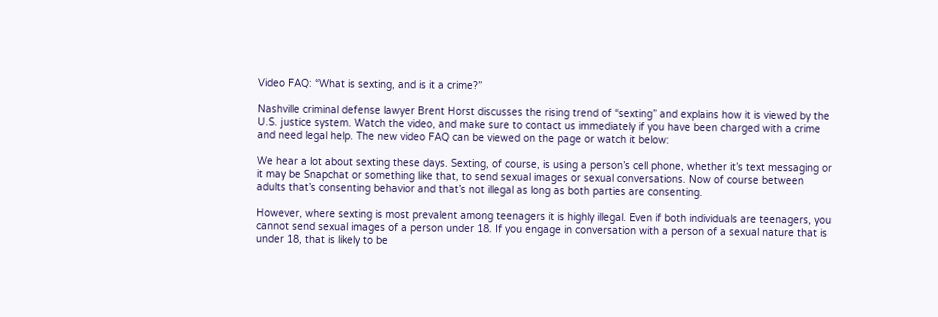Video FAQ: “What is sexting, and is it a crime?”

Nashville criminal defense lawyer Brent Horst discusses the rising trend of “sexting” and explains how it is viewed by the U.S. justice system. Watch the video, and make sure to contact us immediately if you have been charged with a crime and need legal help. The new video FAQ can be viewed on the page or watch it below:

We hear a lot about sexting these days. Sexting, of course, is using a person’s cell phone, whether it’s text messaging or it may be Snapchat or something like that, to send sexual images or sexual conversations. Now of course between adults that’s consenting behavior and that’s not illegal as long as both parties are consenting.

However, where sexting is most prevalent among teenagers it is highly illegal. Even if both individuals are teenagers, you cannot send sexual images of a person under 18. If you engage in conversation with a person of a sexual nature that is under 18, that is likely to be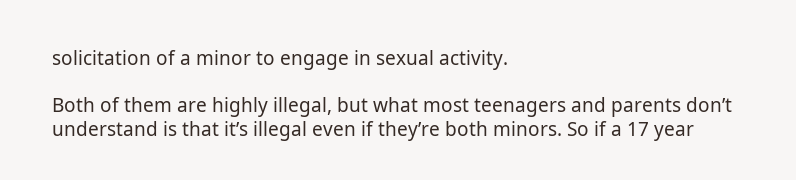solicitation of a minor to engage in sexual activity.

Both of them are highly illegal, but what most teenagers and parents don’t understand is that it’s illegal even if they’re both minors. So if a 17 year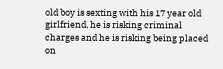old boy is sexting with his 17 year old girlfriend, he is risking criminal charges and he is risking being placed on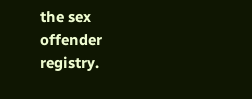the sex offender registry.